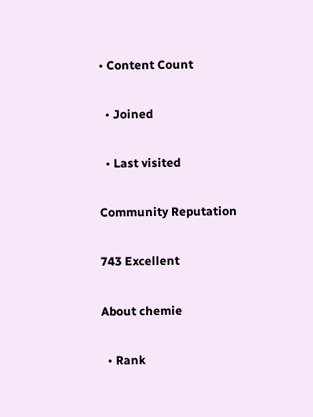• Content Count

  • Joined

  • Last visited

Community Reputation

743 Excellent

About chemie

  • Rank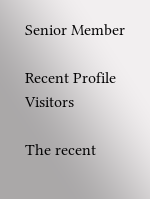Senior Member

Recent Profile Visitors

The recent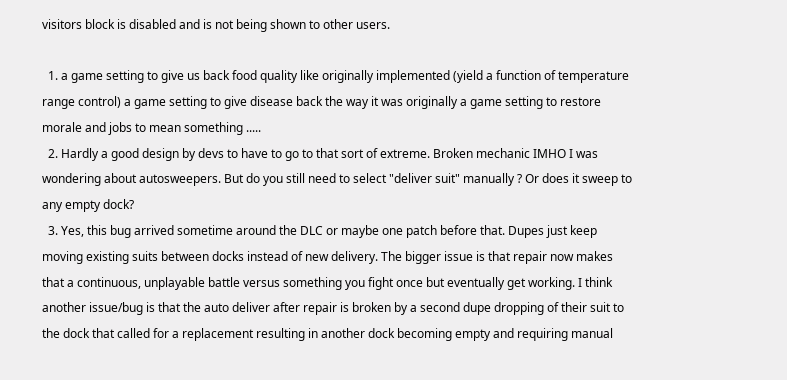visitors block is disabled and is not being shown to other users.

  1. a game setting to give us back food quality like originally implemented (yield a function of temperature range control) a game setting to give disease back the way it was originally a game setting to restore morale and jobs to mean something .....
  2. Hardly a good design by devs to have to go to that sort of extreme. Broken mechanic IMHO I was wondering about autosweepers. But do you still need to select "deliver suit" manually ? Or does it sweep to any empty dock?
  3. Yes, this bug arrived sometime around the DLC or maybe one patch before that. Dupes just keep moving existing suits between docks instead of new delivery. The bigger issue is that repair now makes that a continuous, unplayable battle versus something you fight once but eventually get working. I think another issue/bug is that the auto deliver after repair is broken by a second dupe dropping of their suit to the dock that called for a replacement resulting in another dock becoming empty and requiring manual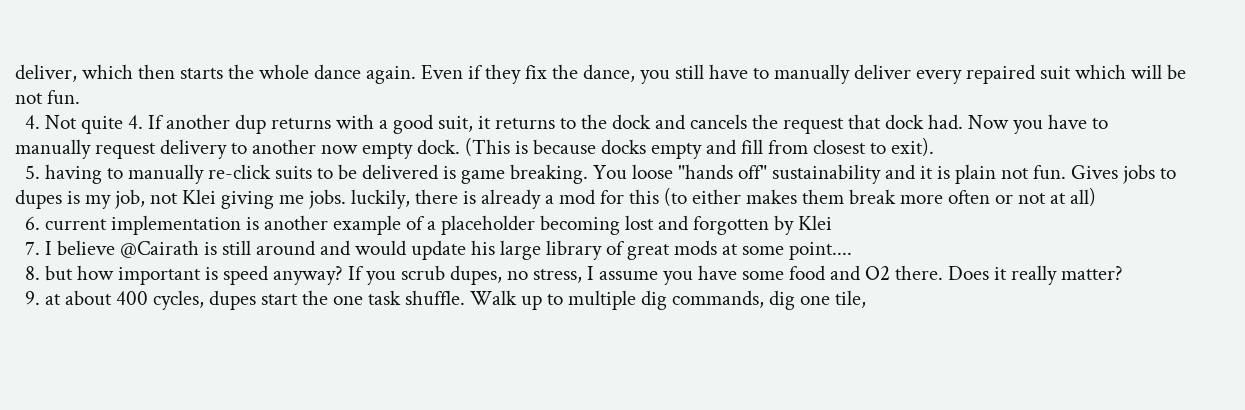deliver, which then starts the whole dance again. Even if they fix the dance, you still have to manually deliver every repaired suit which will be not fun.
  4. Not quite 4. If another dup returns with a good suit, it returns to the dock and cancels the request that dock had. Now you have to manually request delivery to another now empty dock. (This is because docks empty and fill from closest to exit).
  5. having to manually re-click suits to be delivered is game breaking. You loose "hands off" sustainability and it is plain not fun. Gives jobs to dupes is my job, not Klei giving me jobs. luckily, there is already a mod for this (to either makes them break more often or not at all)
  6. current implementation is another example of a placeholder becoming lost and forgotten by Klei
  7. I believe @Cairath is still around and would update his large library of great mods at some point....
  8. but how important is speed anyway? If you scrub dupes, no stress, I assume you have some food and O2 there. Does it really matter?
  9. at about 400 cycles, dupes start the one task shuffle. Walk up to multiple dig commands, dig one tile,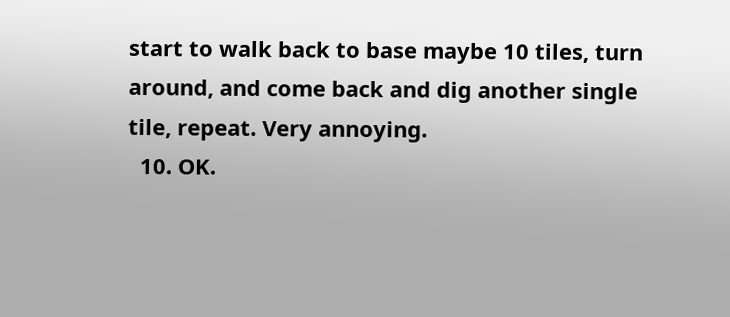start to walk back to base maybe 10 tiles, turn around, and come back and dig another single tile, repeat. Very annoying.
  10. OK.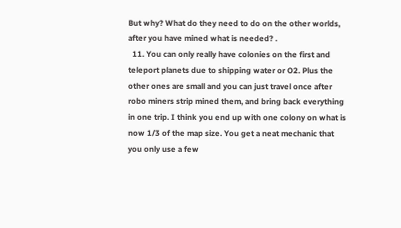But why? What do they need to do on the other worlds, after you have mined what is needed? .
  11. You can only really have colonies on the first and teleport planets due to shipping water or O2. Plus the other ones are small and you can just travel once after robo miners strip mined them, and bring back everything in one trip. I think you end up with one colony on what is now 1/3 of the map size. You get a neat mechanic that you only use a few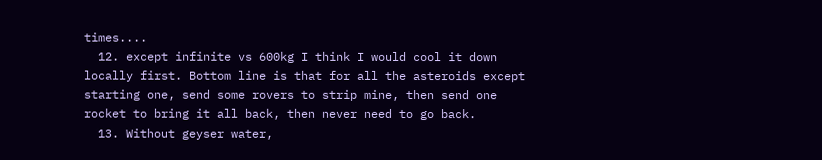times....
  12. except infinite vs 600kg I think I would cool it down locally first. Bottom line is that for all the asteroids except starting one, send some rovers to strip mine, then send one rocket to bring it all back, then never need to go back.
  13. Without geyser water,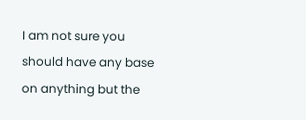I am not sure you should have any base on anything but the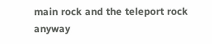main rock and the teleport rock anyway